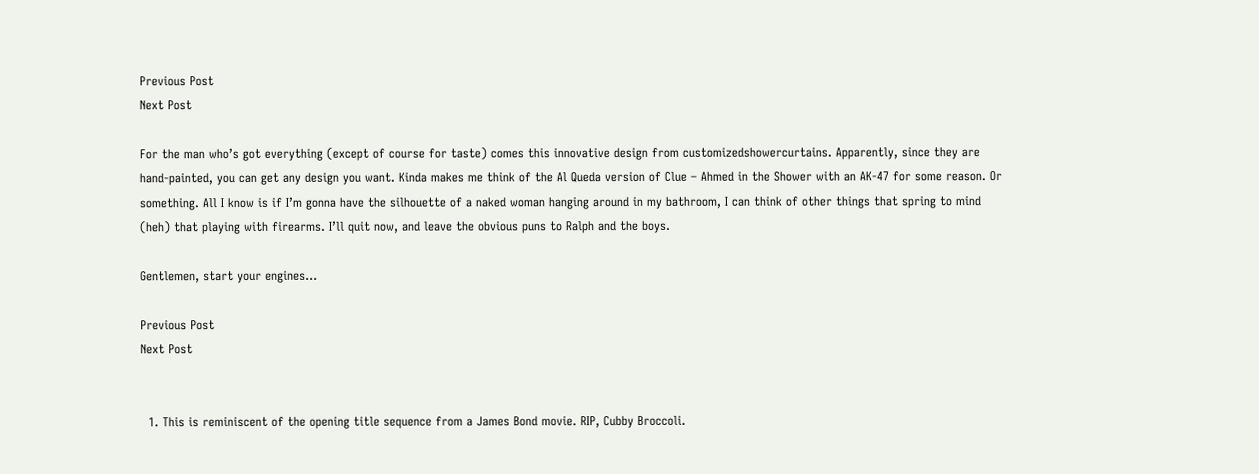Previous Post
Next Post

For the man who’s got everything (except of course for taste) comes this innovative design from customizedshowercurtains. Apparently, since they are hand-painted, you can get any design you want. Kinda makes me think of the Al Queda version of Clue – Ahmed in the Shower with an AK-47 for some reason. Or something. All I know is if I’m gonna have the silhouette of a naked woman hanging around in my bathroom, I can think of other things that spring to mind (heh) that playing with firearms. I’ll quit now, and leave the obvious puns to Ralph and the boys.

Gentlemen, start your engines…

Previous Post
Next Post


  1. This is reminiscent of the opening title sequence from a James Bond movie. RIP, Cubby Broccoli.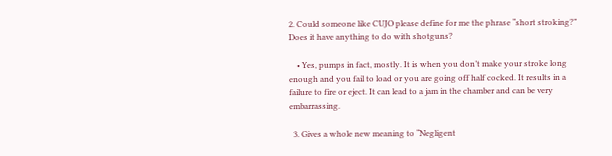2. Could someone like CUJO please define for me the phrase “short stroking?” Does it have anything to do with shotguns?

    • Yes, pumps in fact, mostly. It is when you don’t make your stroke long enough and you fail to load or you are going off half cocked. It results in a failure to fire or eject. It can lead to a jam in the chamber and can be very embarrassing.

  3. Gives a whole new meaning to “Negligent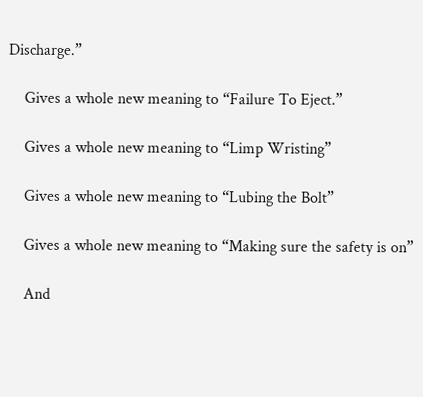Discharge.”

    Gives a whole new meaning to “Failure To Eject.”

    Gives a whole new meaning to “Limp Wristing”

    Gives a whole new meaning to “Lubing the Bolt”

    Gives a whole new meaning to “Making sure the safety is on”

    And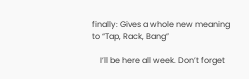finally: Gives a whole new meaning to “Tap, Rack, Bang”

    I’ll be here all week. Don’t forget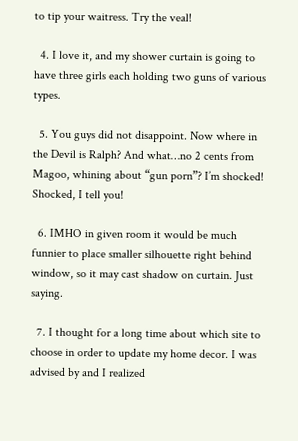to tip your waitress. Try the veal!

  4. I love it, and my shower curtain is going to have three girls each holding two guns of various types.

  5. You guys did not disappoint. Now where in the Devil is Ralph? And what…no 2 cents from Magoo, whining about “gun porn”? I’m shocked! Shocked, I tell you!

  6. IMHO in given room it would be much funnier to place smaller silhouette right behind window, so it may cast shadow on curtain. Just saying.

  7. I thought for a long time about which site to choose in order to update my home decor. I was advised by and I realized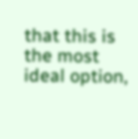that this is the most ideal option,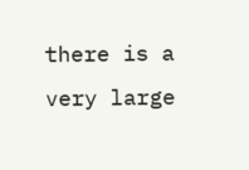there is a very large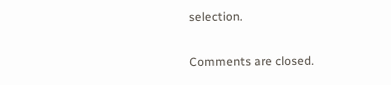selection.

Comments are closed.